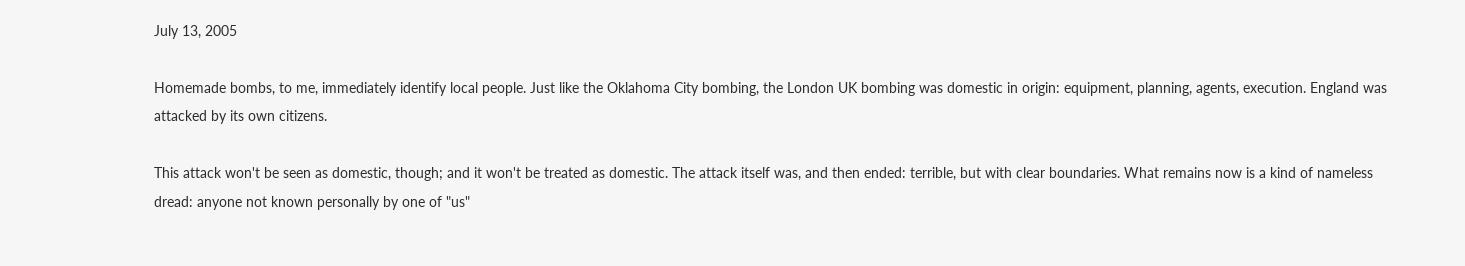July 13, 2005

Homemade bombs, to me, immediately identify local people. Just like the Oklahoma City bombing, the London UK bombing was domestic in origin: equipment, planning, agents, execution. England was attacked by its own citizens.

This attack won't be seen as domestic, though; and it won't be treated as domestic. The attack itself was, and then ended: terrible, but with clear boundaries. What remains now is a kind of nameless dread: anyone not known personally by one of "us"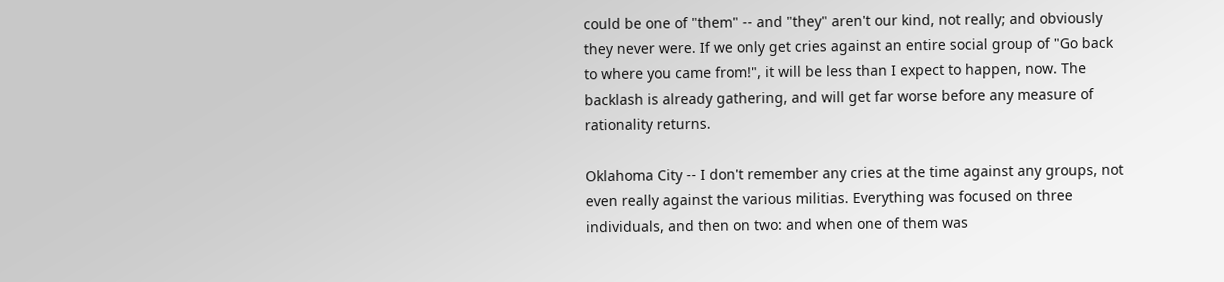could be one of "them" -- and "they" aren't our kind, not really; and obviously they never were. If we only get cries against an entire social group of "Go back to where you came from!", it will be less than I expect to happen, now. The backlash is already gathering, and will get far worse before any measure of rationality returns.

Oklahoma City -- I don't remember any cries at the time against any groups, not even really against the various militias. Everything was focused on three individuals, and then on two: and when one of them was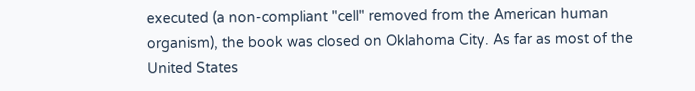executed (a non-compliant "cell" removed from the American human organism), the book was closed on Oklahoma City. As far as most of the United States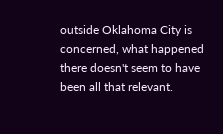outside Oklahoma City is concerned, what happened there doesn't seem to have been all that relevant.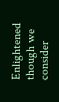Enlightened though we consider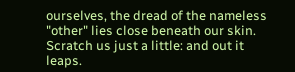ourselves, the dread of the nameless "other" lies close beneath our skin. Scratch us just a little: and out it leaps.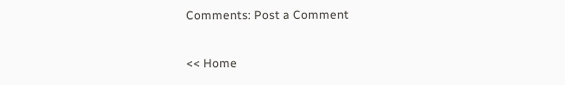Comments: Post a Comment

<< Home